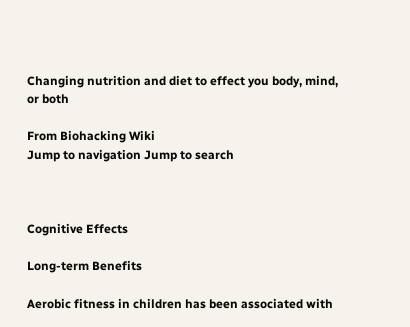Changing nutrition and diet to effect you body, mind, or both

From Biohacking Wiki
Jump to navigation Jump to search



Cognitive Effects

Long-term Benefits

Aerobic fitness in children has been associated with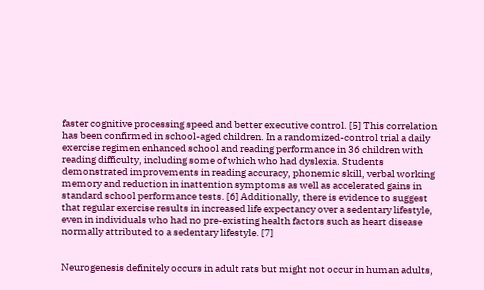faster cognitive processing speed and better executive control. [5] This correlation has been confirmed in school-aged children. In a randomized-control trial a daily exercise regimen enhanced school and reading performance in 36 children with reading difficulty, including some of which who had dyslexia. Students demonstrated improvements in reading accuracy, phonemic skill, verbal working memory and reduction in inattention symptoms as well as accelerated gains in standard school performance tests. [6] Additionally, there is evidence to suggest that regular exercise results in increased life expectancy over a sedentary lifestyle, even in individuals who had no pre-existing health factors such as heart disease normally attributed to a sedentary lifestyle. [7]


Neurogenesis definitely occurs in adult rats but might not occur in human adults,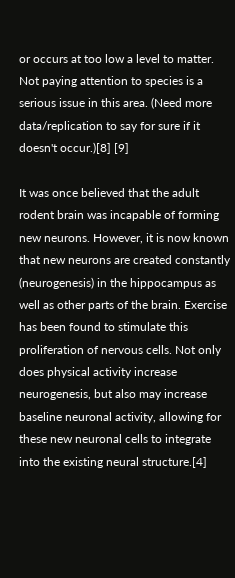or occurs at too low a level to matter. Not paying attention to species is a serious issue in this area. (Need more data/replication to say for sure if it doesn't occur.)[8] [9]

It was once believed that the adult rodent brain was incapable of forming new neurons. However, it is now known that new neurons are created constantly (neurogenesis) in the hippocampus as well as other parts of the brain. Exercise has been found to stimulate this proliferation of nervous cells. Not only does physical activity increase neurogenesis, but also may increase baseline neuronal activity, allowing for these new neuronal cells to integrate into the existing neural structure.[4]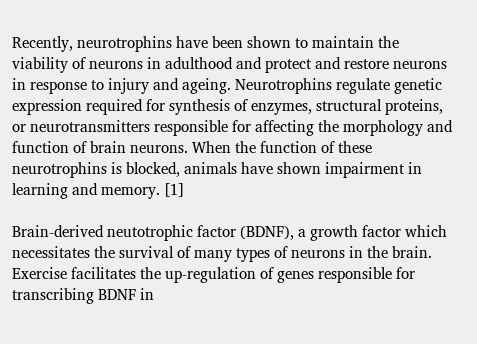Recently, neurotrophins have been shown to maintain the viability of neurons in adulthood and protect and restore neurons in response to injury and ageing. Neurotrophins regulate genetic expression required for synthesis of enzymes, structural proteins, or neurotransmitters responsible for affecting the morphology and function of brain neurons. When the function of these neurotrophins is blocked, animals have shown impairment in learning and memory. [1]

Brain-derived neutotrophic factor (BDNF), a growth factor which necessitates the survival of many types of neurons in the brain. Exercise facilitates the up-regulation of genes responsible for transcribing BDNF in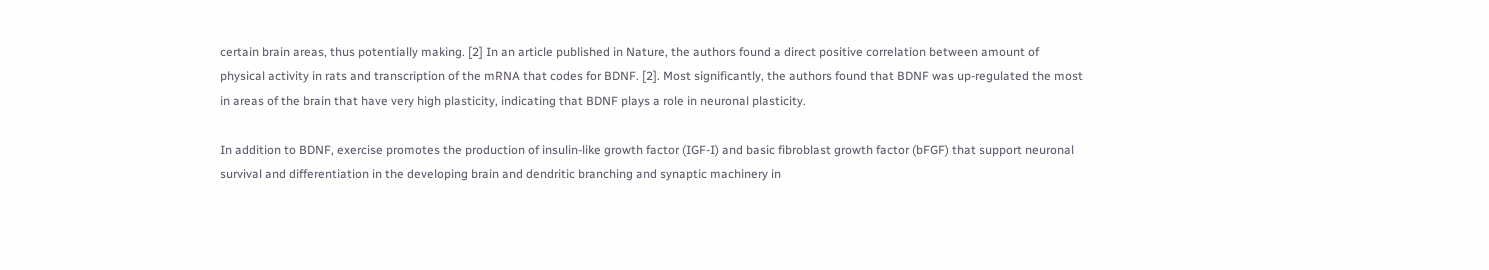certain brain areas, thus potentially making. [2] In an article published in Nature, the authors found a direct positive correlation between amount of physical activity in rats and transcription of the mRNA that codes for BDNF. [2]. Most significantly, the authors found that BDNF was up-regulated the most in areas of the brain that have very high plasticity, indicating that BDNF plays a role in neuronal plasticity.

In addition to BDNF, exercise promotes the production of insulin-like growth factor (IGF-I) and basic fibroblast growth factor (bFGF) that support neuronal survival and differentiation in the developing brain and dendritic branching and synaptic machinery in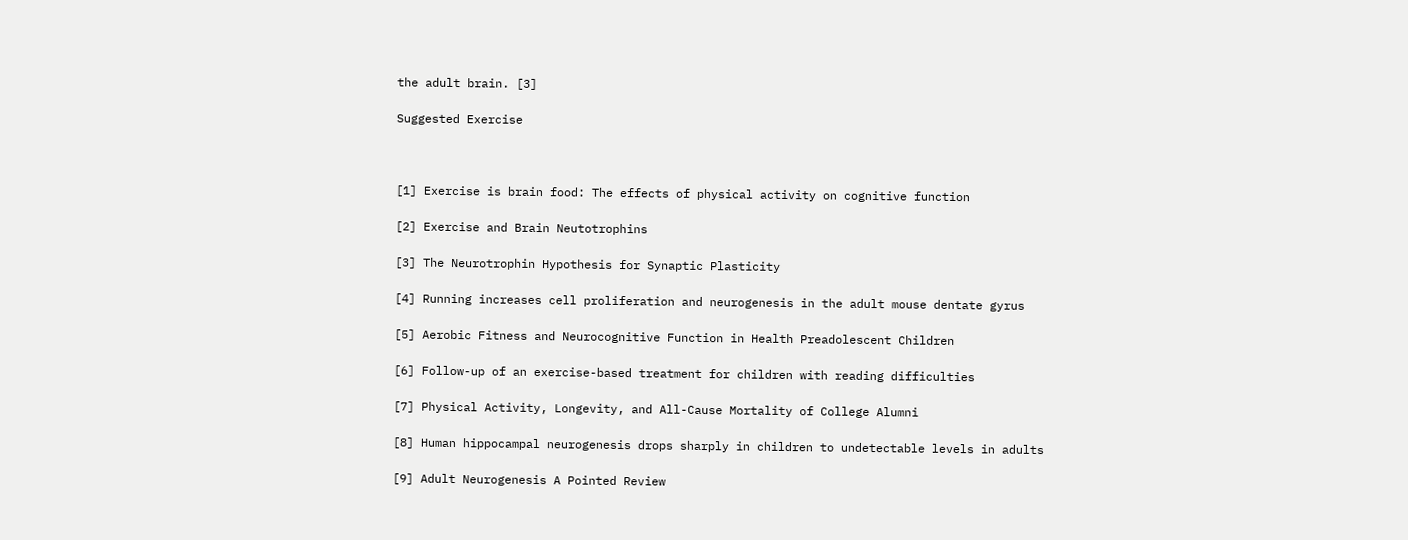the adult brain. [3]

Suggested Exercise



[1] Exercise is brain food: The effects of physical activity on cognitive function

[2] Exercise and Brain Neutotrophins

[3] The Neurotrophin Hypothesis for Synaptic Plasticity

[4] Running increases cell proliferation and neurogenesis in the adult mouse dentate gyrus

[5] Aerobic Fitness and Neurocognitive Function in Health Preadolescent Children

[6] Follow-up of an exercise-based treatment for children with reading difficulties

[7] Physical Activity, Longevity, and All-Cause Mortality of College Alumni

[8] Human hippocampal neurogenesis drops sharply in children to undetectable levels in adults

[9] Adult Neurogenesis A Pointed Review